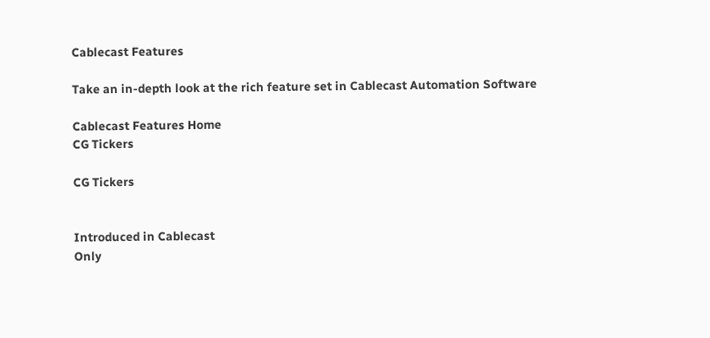Cablecast Features

Take an in-depth look at the rich feature set in Cablecast Automation Software

Cablecast Features Home
CG Tickers

CG Tickers


Introduced in Cablecast
Only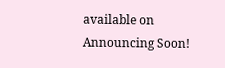available on
Announcing Soon!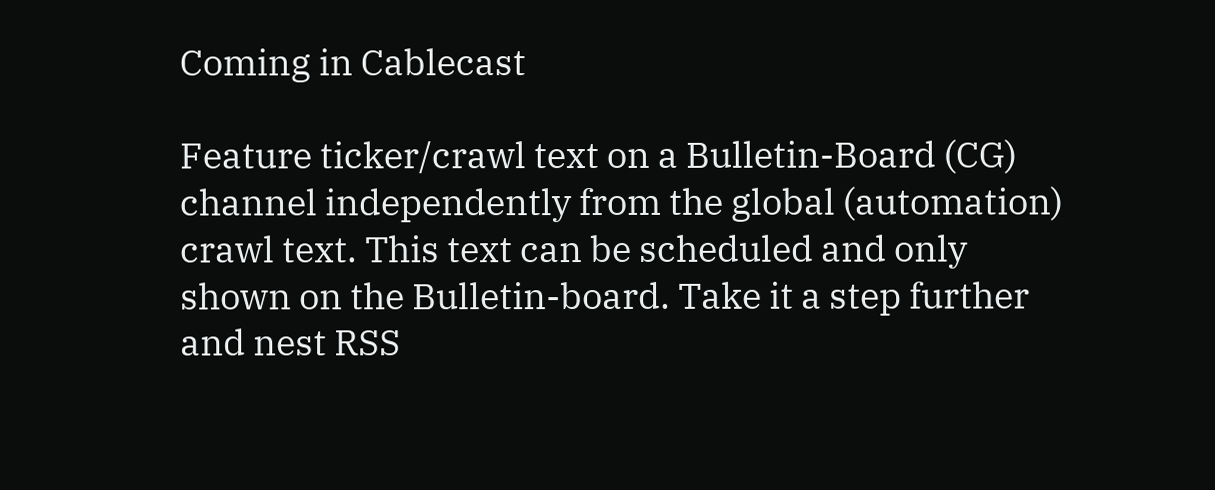Coming in Cablecast

Feature ticker/crawl text on a Bulletin-Board (CG) channel independently from the global (automation) crawl text. This text can be scheduled and only shown on the Bulletin-board. Take it a step further and nest RSS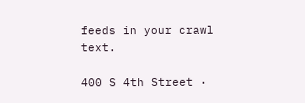feeds in your crawl text.

400 S 4th Street ·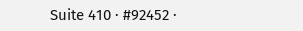Suite 410 · #92452 ·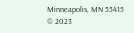Minneapolis, MN 55415
© 2023